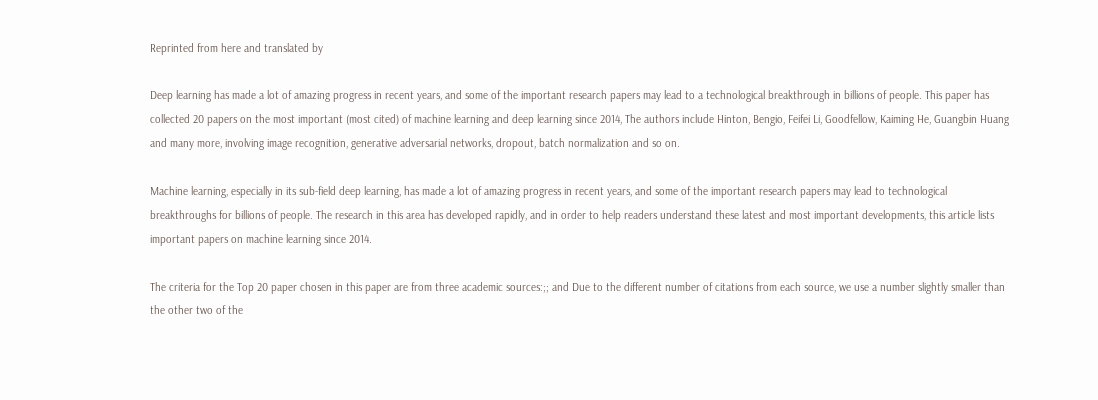Reprinted from here and translated by

Deep learning has made a lot of amazing progress in recent years, and some of the important research papers may lead to a technological breakthrough in billions of people. This paper has collected 20 papers on the most important (most cited) of machine learning and deep learning since 2014, The authors include Hinton, Bengio, Feifei Li, Goodfellow, Kaiming He, Guangbin Huang and many more, involving image recognition, generative adversarial networks, dropout, batch normalization and so on.

Machine learning, especially in its sub-field deep learning, has made a lot of amazing progress in recent years, and some of the important research papers may lead to technological breakthroughs for billions of people. The research in this area has developed rapidly, and in order to help readers understand these latest and most important developments, this article lists important papers on machine learning since 2014.

The criteria for the Top 20 paper chosen in this paper are from three academic sources:;; and Due to the different number of citations from each source, we use a number slightly smaller than the other two of the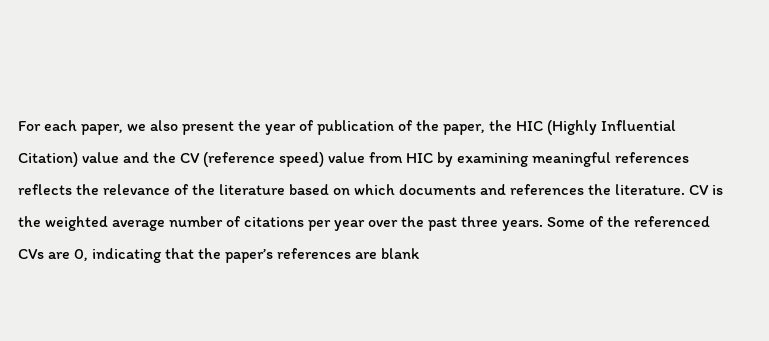For each paper, we also present the year of publication of the paper, the HIC (Highly Influential Citation) value and the CV (reference speed) value from HIC by examining meaningful references reflects the relevance of the literature based on which documents and references the literature. CV is the weighted average number of citations per year over the past three years. Some of the referenced CVs are 0, indicating that the paper’s references are blank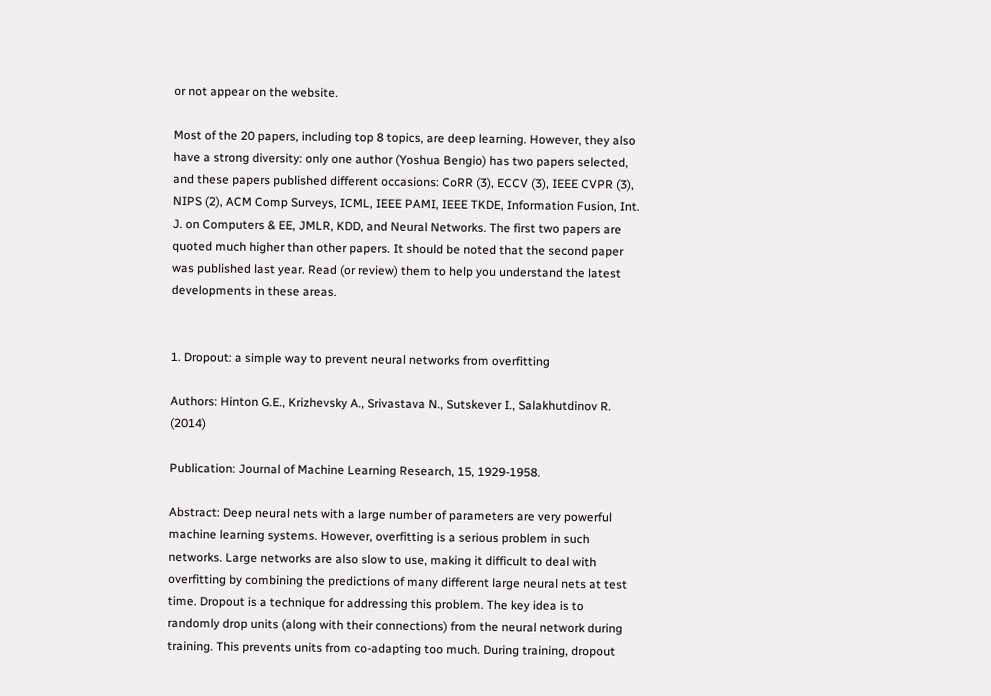or not appear on the website.

Most of the 20 papers, including top 8 topics, are deep learning. However, they also have a strong diversity: only one author (Yoshua Bengio) has two papers selected, and these papers published different occasions: CoRR (3), ECCV (3), IEEE CVPR (3), NIPS (2), ACM Comp Surveys, ICML, IEEE PAMI, IEEE TKDE, Information Fusion, Int. J. on Computers & EE, JMLR, KDD, and Neural Networks. The first two papers are quoted much higher than other papers. It should be noted that the second paper was published last year. Read (or review) them to help you understand the latest developments in these areas.


1. Dropout: a simple way to prevent neural networks from overfitting

Authors: Hinton G.E., Krizhevsky A., Srivastava N., Sutskever I., Salakhutdinov R. (2014)

Publication: Journal of Machine Learning Research, 15, 1929-1958.

Abstract: Deep neural nets with a large number of parameters are very powerful machine learning systems. However, overfitting is a serious problem in such networks. Large networks are also slow to use, making it difficult to deal with overfitting by combining the predictions of many different large neural nets at test time. Dropout is a technique for addressing this problem. The key idea is to randomly drop units (along with their connections) from the neural network during training. This prevents units from co-adapting too much. During training, dropout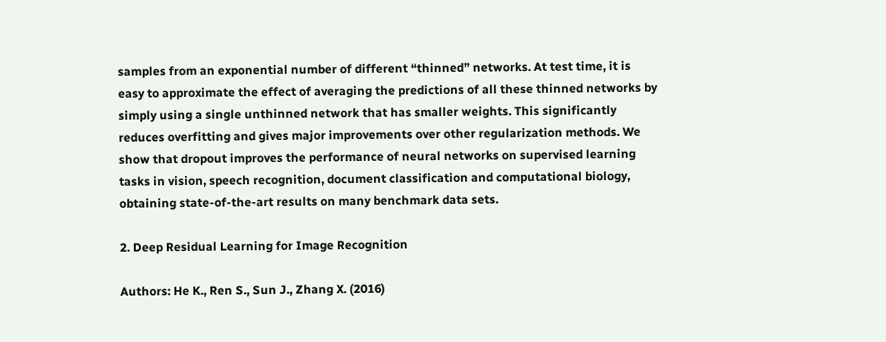samples from an exponential number of different “thinned” networks. At test time, it is easy to approximate the effect of averaging the predictions of all these thinned networks by simply using a single unthinned network that has smaller weights. This significantly reduces overfitting and gives major improvements over other regularization methods. We show that dropout improves the performance of neural networks on supervised learning tasks in vision, speech recognition, document classification and computational biology, obtaining state-of-the-art results on many benchmark data sets.

2. Deep Residual Learning for Image Recognition

Authors: He K., Ren S., Sun J., Zhang X. (2016)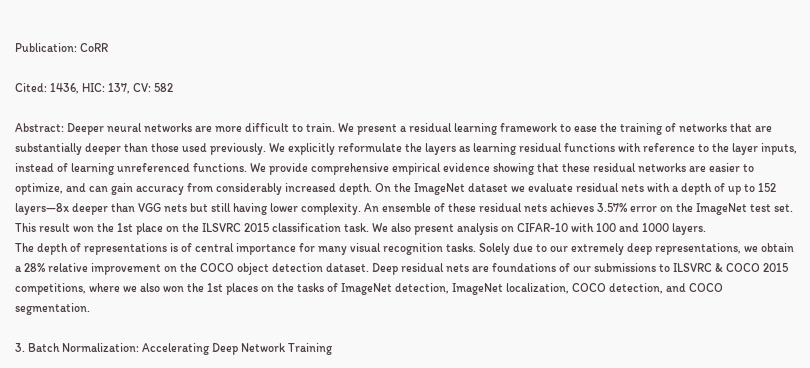Publication: CoRR

Cited: 1436, HIC: 137, CV: 582

Abstract: Deeper neural networks are more difficult to train. We present a residual learning framework to ease the training of networks that are substantially deeper than those used previously. We explicitly reformulate the layers as learning residual functions with reference to the layer inputs, instead of learning unreferenced functions. We provide comprehensive empirical evidence showing that these residual networks are easier to optimize, and can gain accuracy from considerably increased depth. On the ImageNet dataset we evaluate residual nets with a depth of up to 152 layers—8x deeper than VGG nets but still having lower complexity. An ensemble of these residual nets achieves 3.57% error on the ImageNet test set. This result won the 1st place on the ILSVRC 2015 classification task. We also present analysis on CIFAR-10 with 100 and 1000 layers.
The depth of representations is of central importance for many visual recognition tasks. Solely due to our extremely deep representations, we obtain a 28% relative improvement on the COCO object detection dataset. Deep residual nets are foundations of our submissions to ILSVRC & COCO 2015 competitions, where we also won the 1st places on the tasks of ImageNet detection, ImageNet localization, COCO detection, and COCO segmentation.

3. Batch Normalization: Accelerating Deep Network Training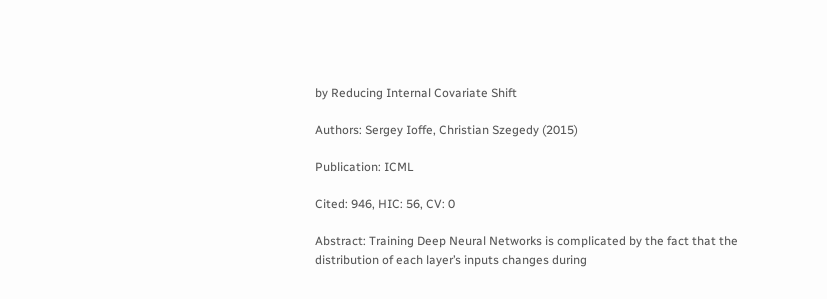by Reducing Internal Covariate Shift

Authors: Sergey Ioffe, Christian Szegedy (2015)

Publication: ICML

Cited: 946, HIC: 56, CV: 0

Abstract: Training Deep Neural Networks is complicated by the fact that the distribution of each layer’s inputs changes during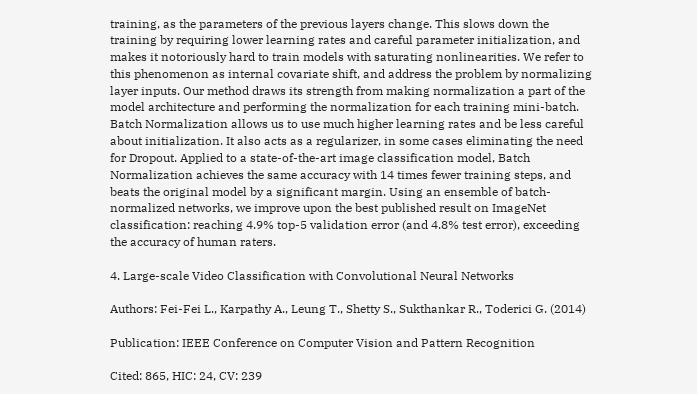training, as the parameters of the previous layers change. This slows down the training by requiring lower learning rates and careful parameter initialization, and makes it notoriously hard to train models with saturating nonlinearities. We refer to this phenomenon as internal covariate shift, and address the problem by normalizing layer inputs. Our method draws its strength from making normalization a part of the model architecture and performing the normalization for each training mini-batch. Batch Normalization allows us to use much higher learning rates and be less careful about initialization. It also acts as a regularizer, in some cases eliminating the need for Dropout. Applied to a state-of-the-art image classification model, Batch Normalization achieves the same accuracy with 14 times fewer training steps, and beats the original model by a significant margin. Using an ensemble of batch-normalized networks, we improve upon the best published result on ImageNet classification: reaching 4.9% top-5 validation error (and 4.8% test error), exceeding the accuracy of human raters.

4. Large-scale Video Classification with Convolutional Neural Networks

Authors: Fei-Fei L., Karpathy A., Leung T., Shetty S., Sukthankar R., Toderici G. (2014)

Publication: IEEE Conference on Computer Vision and Pattern Recognition

Cited: 865, HIC: 24, CV: 239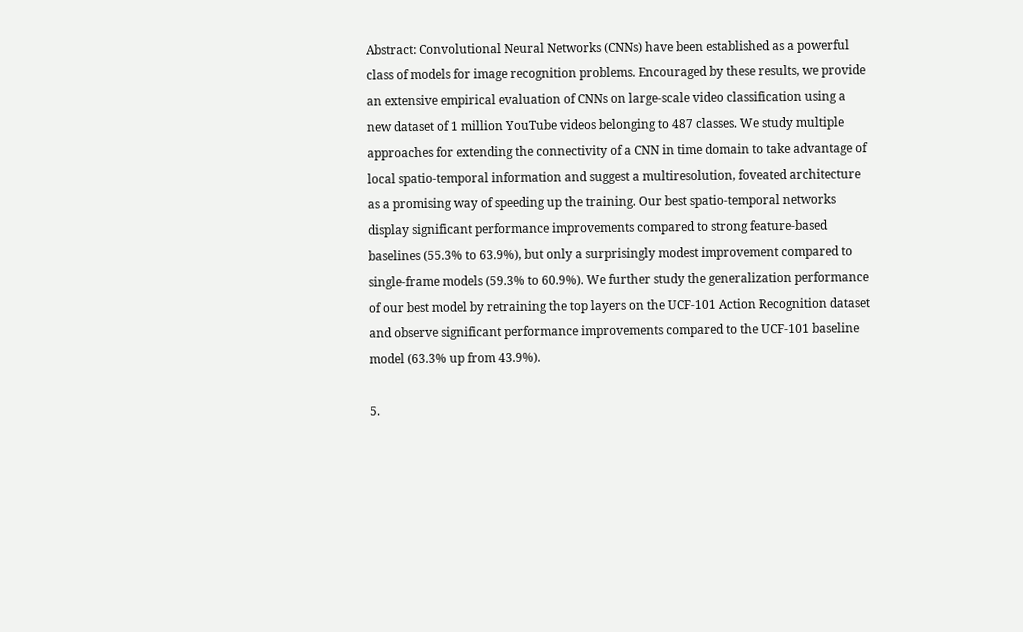Abstract: Convolutional Neural Networks (CNNs) have been established as a powerful class of models for image recognition problems. Encouraged by these results, we provide an extensive empirical evaluation of CNNs on large-scale video classification using a new dataset of 1 million YouTube videos belonging to 487 classes. We study multiple approaches for extending the connectivity of a CNN in time domain to take advantage of local spatio-temporal information and suggest a multiresolution, foveated architecture as a promising way of speeding up the training. Our best spatio-temporal networks display significant performance improvements compared to strong feature-based baselines (55.3% to 63.9%), but only a surprisingly modest improvement compared to single-frame models (59.3% to 60.9%). We further study the generalization performance of our best model by retraining the top layers on the UCF-101 Action Recognition dataset and observe significant performance improvements compared to the UCF-101 baseline model (63.3% up from 43.9%).

5.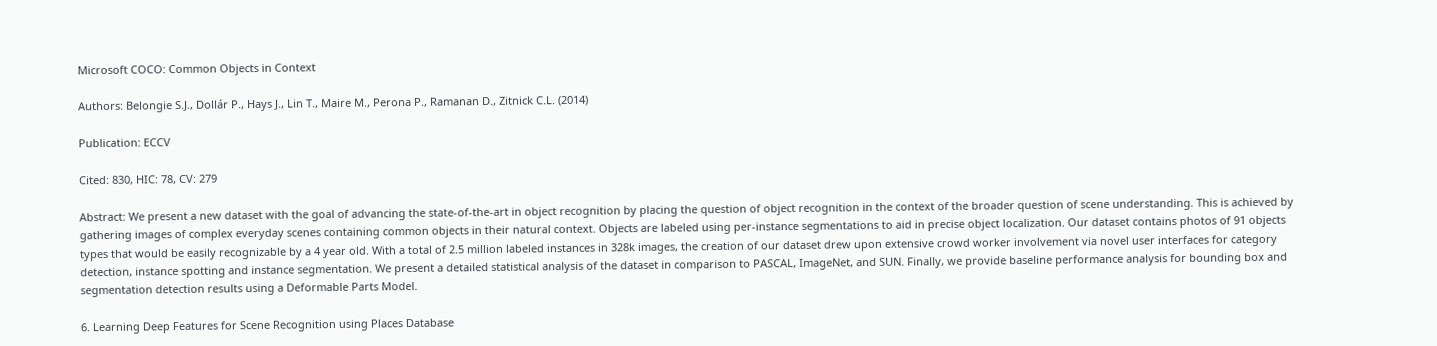Microsoft COCO: Common Objects in Context

Authors: Belongie S.J., Dollár P., Hays J., Lin T., Maire M., Perona P., Ramanan D., Zitnick C.L. (2014)

Publication: ECCV

Cited: 830, HIC: 78, CV: 279

Abstract: We present a new dataset with the goal of advancing the state-of-the-art in object recognition by placing the question of object recognition in the context of the broader question of scene understanding. This is achieved by gathering images of complex everyday scenes containing common objects in their natural context. Objects are labeled using per-instance segmentations to aid in precise object localization. Our dataset contains photos of 91 objects types that would be easily recognizable by a 4 year old. With a total of 2.5 million labeled instances in 328k images, the creation of our dataset drew upon extensive crowd worker involvement via novel user interfaces for category detection, instance spotting and instance segmentation. We present a detailed statistical analysis of the dataset in comparison to PASCAL, ImageNet, and SUN. Finally, we provide baseline performance analysis for bounding box and segmentation detection results using a Deformable Parts Model.

6. Learning Deep Features for Scene Recognition using Places Database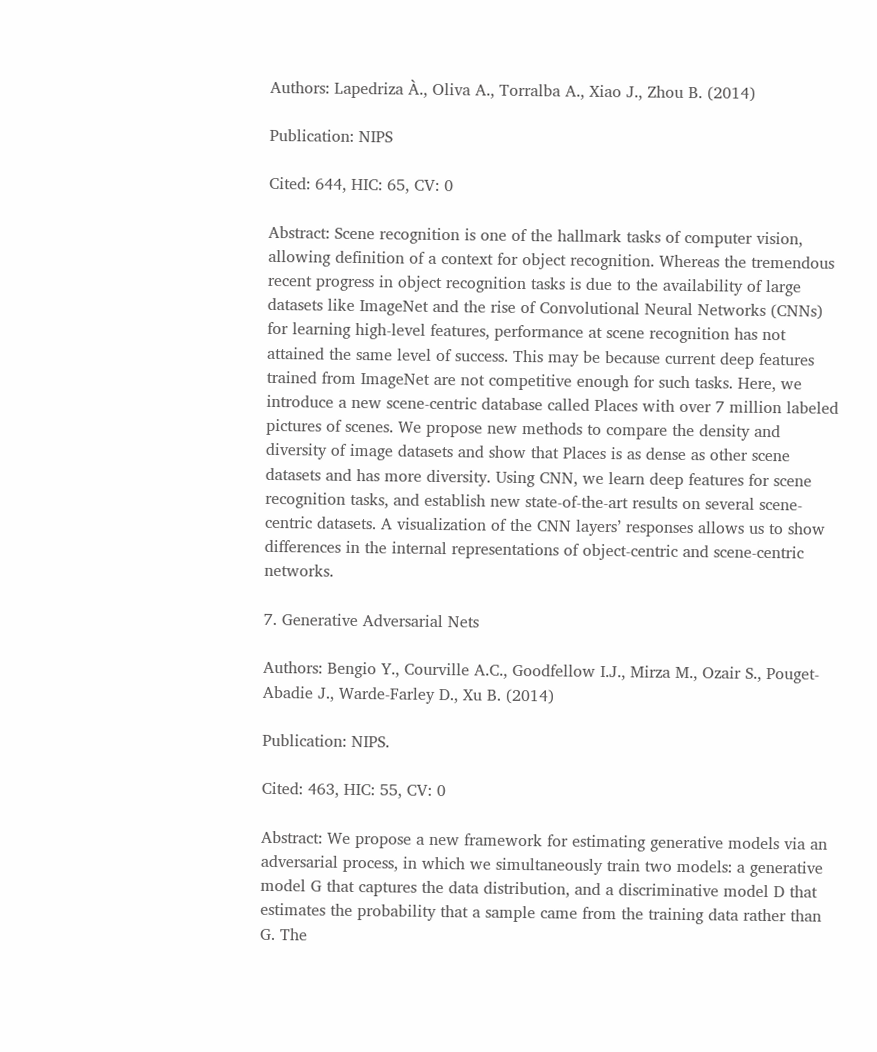Authors: Lapedriza À., Oliva A., Torralba A., Xiao J., Zhou B. (2014)

Publication: NIPS

Cited: 644, HIC: 65, CV: 0

Abstract: Scene recognition is one of the hallmark tasks of computer vision, allowing definition of a context for object recognition. Whereas the tremendous recent progress in object recognition tasks is due to the availability of large datasets like ImageNet and the rise of Convolutional Neural Networks (CNNs) for learning high-level features, performance at scene recognition has not attained the same level of success. This may be because current deep features trained from ImageNet are not competitive enough for such tasks. Here, we introduce a new scene-centric database called Places with over 7 million labeled pictures of scenes. We propose new methods to compare the density and diversity of image datasets and show that Places is as dense as other scene datasets and has more diversity. Using CNN, we learn deep features for scene recognition tasks, and establish new state-of-the-art results on several scene-centric datasets. A visualization of the CNN layers’ responses allows us to show differences in the internal representations of object-centric and scene-centric networks.

7. Generative Adversarial Nets

Authors: Bengio Y., Courville A.C., Goodfellow I.J., Mirza M., Ozair S., Pouget-Abadie J., Warde-Farley D., Xu B. (2014)

Publication: NIPS.

Cited: 463, HIC: 55, CV: 0

Abstract: We propose a new framework for estimating generative models via an adversarial process, in which we simultaneously train two models: a generative model G that captures the data distribution, and a discriminative model D that estimates the probability that a sample came from the training data rather than G. The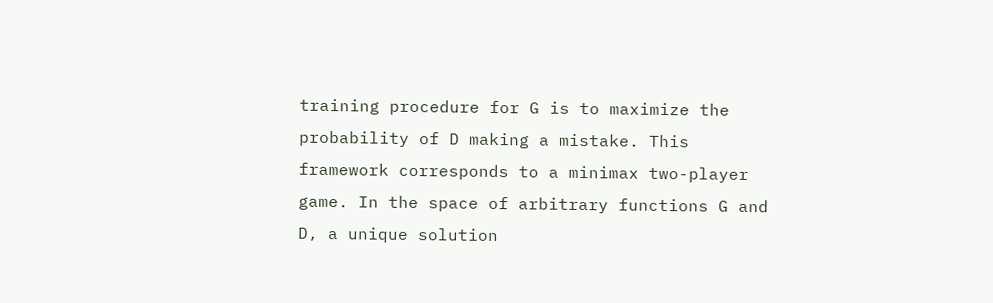training procedure for G is to maximize the probability of D making a mistake. This framework corresponds to a minimax two-player game. In the space of arbitrary functions G and D, a unique solution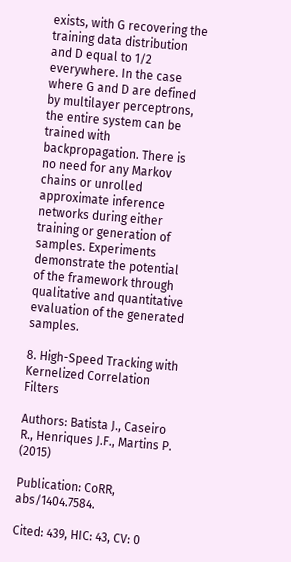exists, with G recovering the training data distribution and D equal to 1/2 everywhere. In the case where G and D are defined by multilayer perceptrons, the entire system can be trained with backpropagation. There is no need for any Markov chains or unrolled approximate inference networks during either training or generation of samples. Experiments demonstrate the potential of the framework through qualitative and quantitative evaluation of the generated samples.

8. High-Speed Tracking with Kernelized Correlation Filters

Authors: Batista J., Caseiro R., Henriques J.F., Martins P. (2015)

Publication: CoRR, abs/1404.7584.

Cited: 439, HIC: 43, CV: 0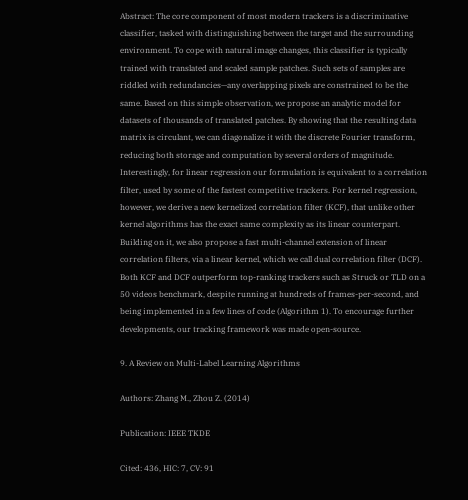Abstract: The core component of most modern trackers is a discriminative classifier, tasked with distinguishing between the target and the surrounding environment. To cope with natural image changes, this classifier is typically trained with translated and scaled sample patches. Such sets of samples are riddled with redundancies—any overlapping pixels are constrained to be the same. Based on this simple observation, we propose an analytic model for datasets of thousands of translated patches. By showing that the resulting data matrix is circulant, we can diagonalize it with the discrete Fourier transform, reducing both storage and computation by several orders of magnitude. Interestingly, for linear regression our formulation is equivalent to a correlation filter, used by some of the fastest competitive trackers. For kernel regression, however, we derive a new kernelized correlation filter (KCF), that unlike other kernel algorithms has the exact same complexity as its linear counterpart. Building on it, we also propose a fast multi-channel extension of linear correlation filters, via a linear kernel, which we call dual correlation filter (DCF). Both KCF and DCF outperform top-ranking trackers such as Struck or TLD on a 50 videos benchmark, despite running at hundreds of frames-per-second, and being implemented in a few lines of code (Algorithm 1). To encourage further developments, our tracking framework was made open-source.

9. A Review on Multi-Label Learning Algorithms

Authors: Zhang M., Zhou Z. (2014)

Publication: IEEE TKDE

Cited: 436, HIC: 7, CV: 91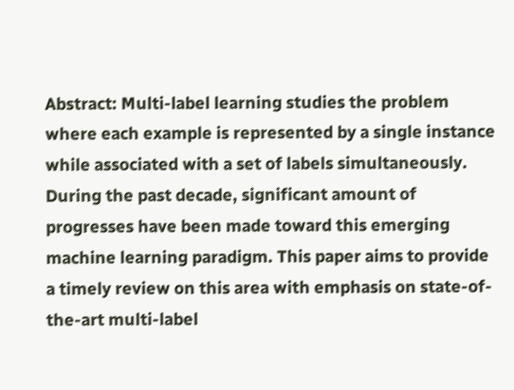Abstract: Multi-label learning studies the problem where each example is represented by a single instance while associated with a set of labels simultaneously. During the past decade, significant amount of progresses have been made toward this emerging machine learning paradigm. This paper aims to provide a timely review on this area with emphasis on state-of-the-art multi-label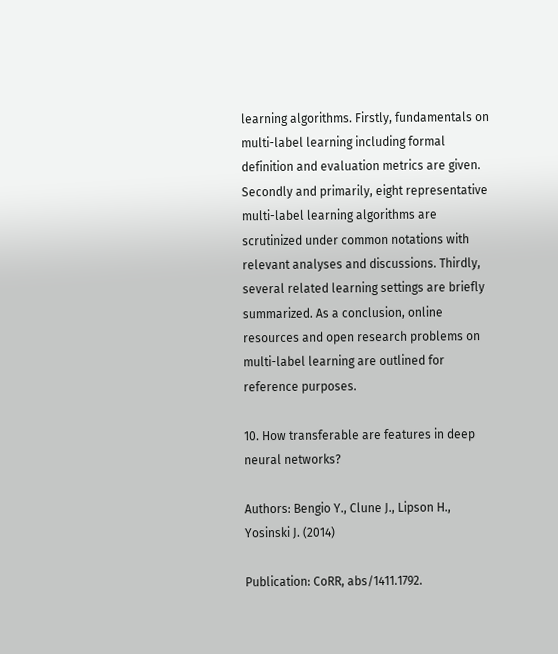learning algorithms. Firstly, fundamentals on multi-label learning including formal definition and evaluation metrics are given. Secondly and primarily, eight representative multi-label learning algorithms are scrutinized under common notations with relevant analyses and discussions. Thirdly, several related learning settings are briefly summarized. As a conclusion, online resources and open research problems on multi-label learning are outlined for reference purposes.

10. How transferable are features in deep neural networks?

Authors: Bengio Y., Clune J., Lipson H., Yosinski J. (2014)

Publication: CoRR, abs/1411.1792.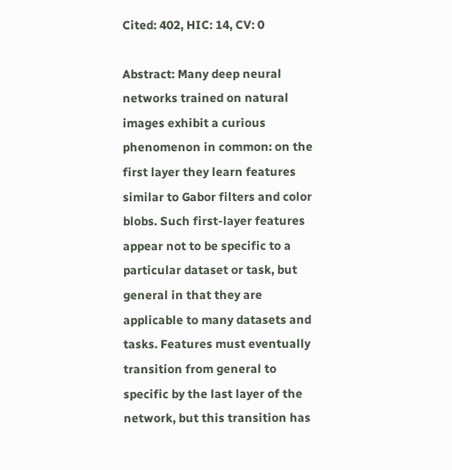Cited: 402, HIC: 14, CV: 0

Abstract: Many deep neural networks trained on natural images exhibit a curious phenomenon in common: on the first layer they learn features similar to Gabor filters and color blobs. Such first-layer features appear not to be specific to a particular dataset or task, but general in that they are applicable to many datasets and tasks. Features must eventually transition from general to specific by the last layer of the network, but this transition has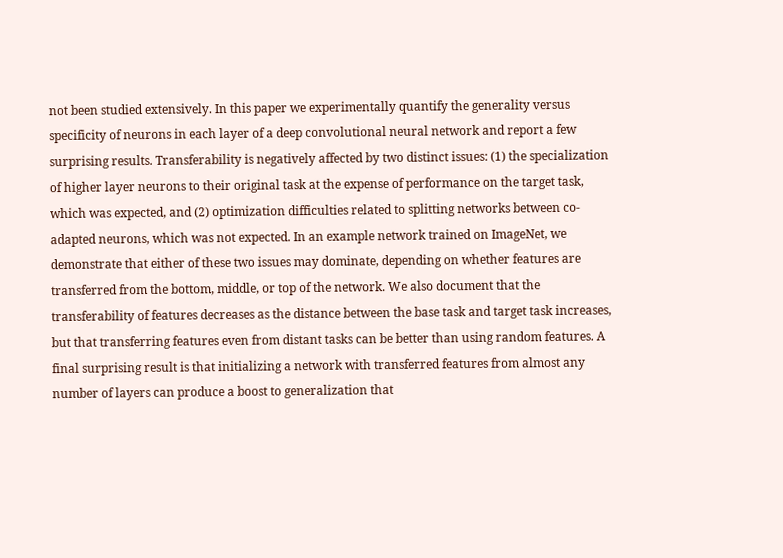not been studied extensively. In this paper we experimentally quantify the generality versus specificity of neurons in each layer of a deep convolutional neural network and report a few surprising results. Transferability is negatively affected by two distinct issues: (1) the specialization of higher layer neurons to their original task at the expense of performance on the target task, which was expected, and (2) optimization difficulties related to splitting networks between co-adapted neurons, which was not expected. In an example network trained on ImageNet, we demonstrate that either of these two issues may dominate, depending on whether features are transferred from the bottom, middle, or top of the network. We also document that the transferability of features decreases as the distance between the base task and target task increases, but that transferring features even from distant tasks can be better than using random features. A final surprising result is that initializing a network with transferred features from almost any number of layers can produce a boost to generalization that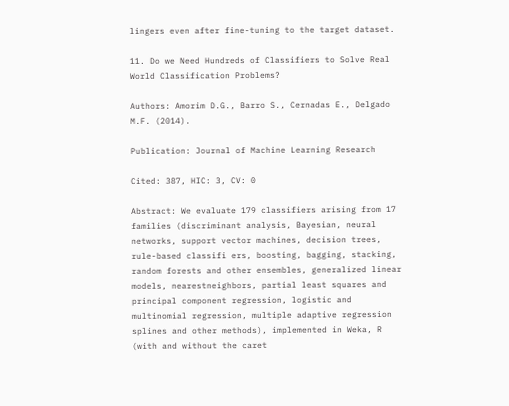lingers even after fine-tuning to the target dataset.

11. Do we Need Hundreds of Classifiers to Solve Real World Classification Problems?

Authors: Amorim D.G., Barro S., Cernadas E., Delgado M.F. (2014).

Publication: Journal of Machine Learning Research

Cited: 387, HIC: 3, CV: 0

Abstract: We evaluate 179 classifiers arising from 17 families (discriminant analysis, Bayesian, neural networks, support vector machines, decision trees, rule-based classifi ers, boosting, bagging, stacking, random forests and other ensembles, generalized linear models, nearestneighbors, partial least squares and principal component regression, logistic and multinomial regression, multiple adaptive regression splines and other methods), implemented in Weka, R (with and without the caret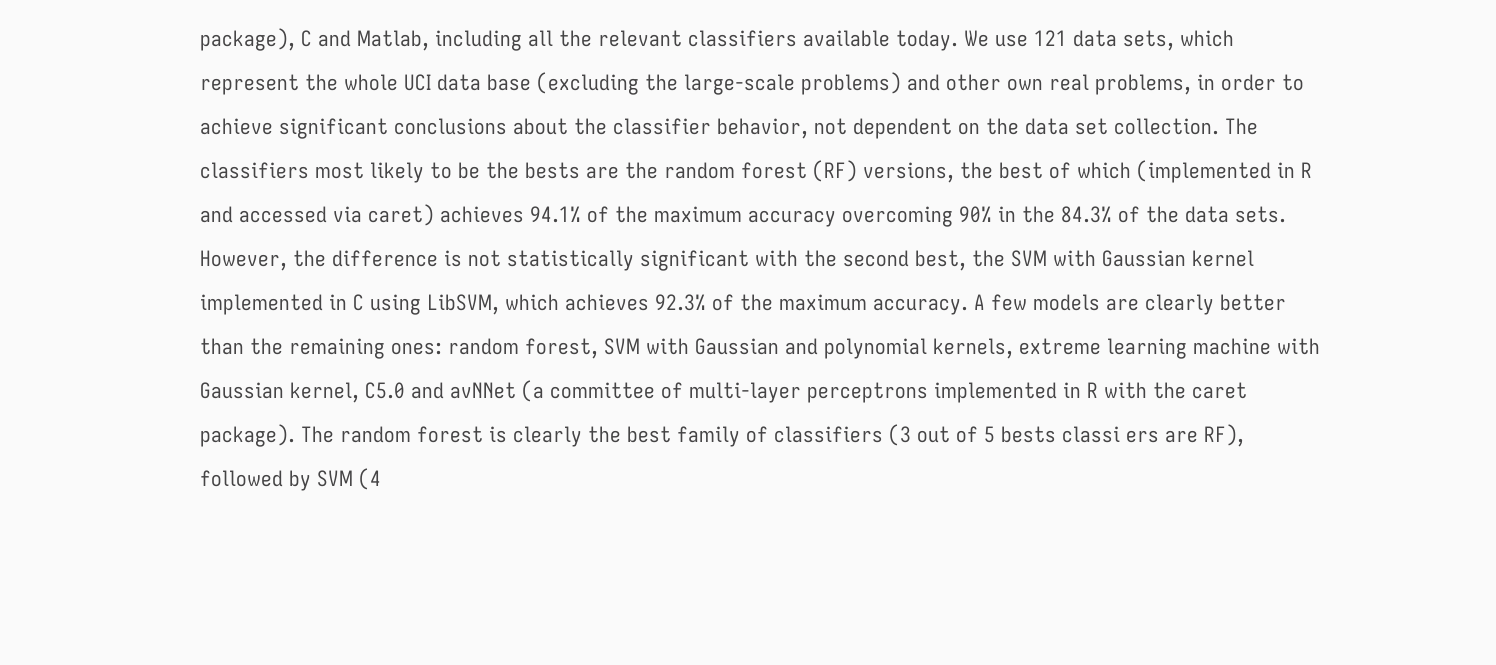package), C and Matlab, including all the relevant classifiers available today. We use 121 data sets, which represent the whole UCI data base (excluding the large-scale problems) and other own real problems, in order to achieve significant conclusions about the classifier behavior, not dependent on the data set collection. The classifiers most likely to be the bests are the random forest (RF) versions, the best of which (implemented in R and accessed via caret) achieves 94.1% of the maximum accuracy overcoming 90% in the 84.3% of the data sets. However, the difference is not statistically significant with the second best, the SVM with Gaussian kernel implemented in C using LibSVM, which achieves 92.3% of the maximum accuracy. A few models are clearly better than the remaining ones: random forest, SVM with Gaussian and polynomial kernels, extreme learning machine with Gaussian kernel, C5.0 and avNNet (a committee of multi-layer perceptrons implemented in R with the caret package). The random forest is clearly the best family of classifiers (3 out of 5 bests classi ers are RF), followed by SVM (4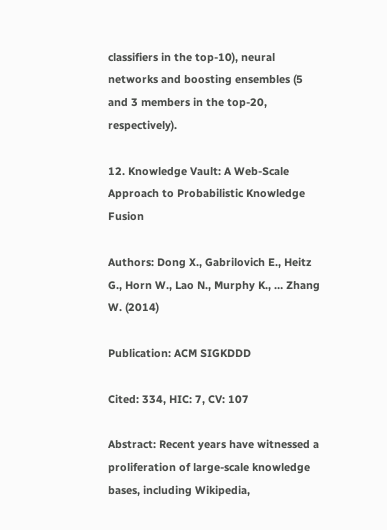classifiers in the top-10), neural networks and boosting ensembles (5 and 3 members in the top-20, respectively).

12. Knowledge Vault: A Web-Scale Approach to Probabilistic Knowledge Fusion

Authors: Dong X., Gabrilovich E., Heitz G., Horn W., Lao N., Murphy K., … Zhang W. (2014)

Publication: ACM SIGKDDD

Cited: 334, HIC: 7, CV: 107

Abstract: Recent years have witnessed a proliferation of large-scale knowledge bases, including Wikipedia,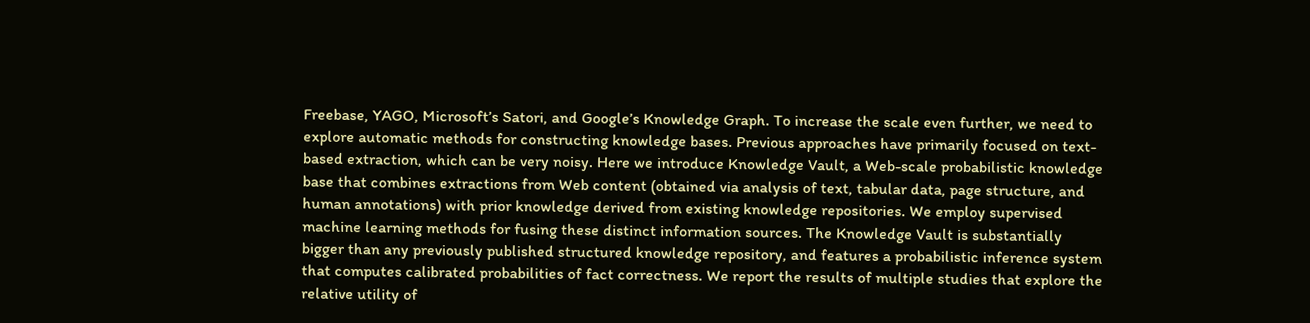Freebase, YAGO, Microsoft’s Satori, and Google’s Knowledge Graph. To increase the scale even further, we need to explore automatic methods for constructing knowledge bases. Previous approaches have primarily focused on text-based extraction, which can be very noisy. Here we introduce Knowledge Vault, a Web-scale probabilistic knowledge base that combines extractions from Web content (obtained via analysis of text, tabular data, page structure, and human annotations) with prior knowledge derived from existing knowledge repositories. We employ supervised machine learning methods for fusing these distinct information sources. The Knowledge Vault is substantially bigger than any previously published structured knowledge repository, and features a probabilistic inference system that computes calibrated probabilities of fact correctness. We report the results of multiple studies that explore the relative utility of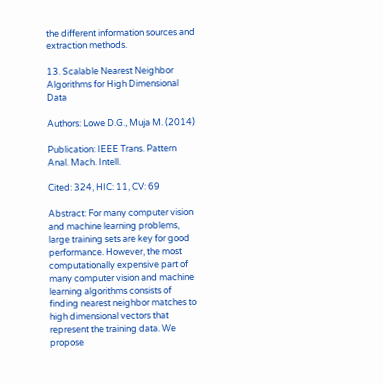the different information sources and extraction methods.

13. Scalable Nearest Neighbor Algorithms for High Dimensional Data

Authors: Lowe D.G., Muja M. (2014)

Publication: IEEE Trans. Pattern Anal. Mach. Intell.

Cited: 324, HIC: 11, CV: 69

Abstract: For many computer vision and machine learning problems, large training sets are key for good performance. However, the most computationally expensive part of many computer vision and machine learning algorithms consists of finding nearest neighbor matches to high dimensional vectors that represent the training data. We propose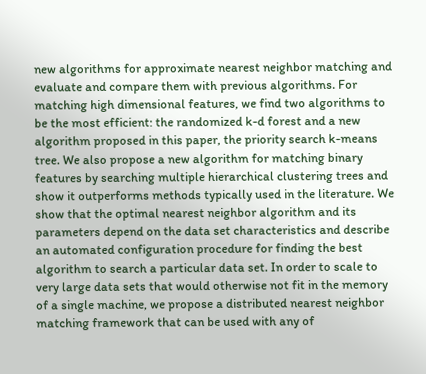new algorithms for approximate nearest neighbor matching and evaluate and compare them with previous algorithms. For matching high dimensional features, we find two algorithms to be the most efficient: the randomized k-d forest and a new algorithm proposed in this paper, the priority search k-means tree. We also propose a new algorithm for matching binary features by searching multiple hierarchical clustering trees and show it outperforms methods typically used in the literature. We show that the optimal nearest neighbor algorithm and its parameters depend on the data set characteristics and describe an automated configuration procedure for finding the best algorithm to search a particular data set. In order to scale to very large data sets that would otherwise not fit in the memory of a single machine, we propose a distributed nearest neighbor matching framework that can be used with any of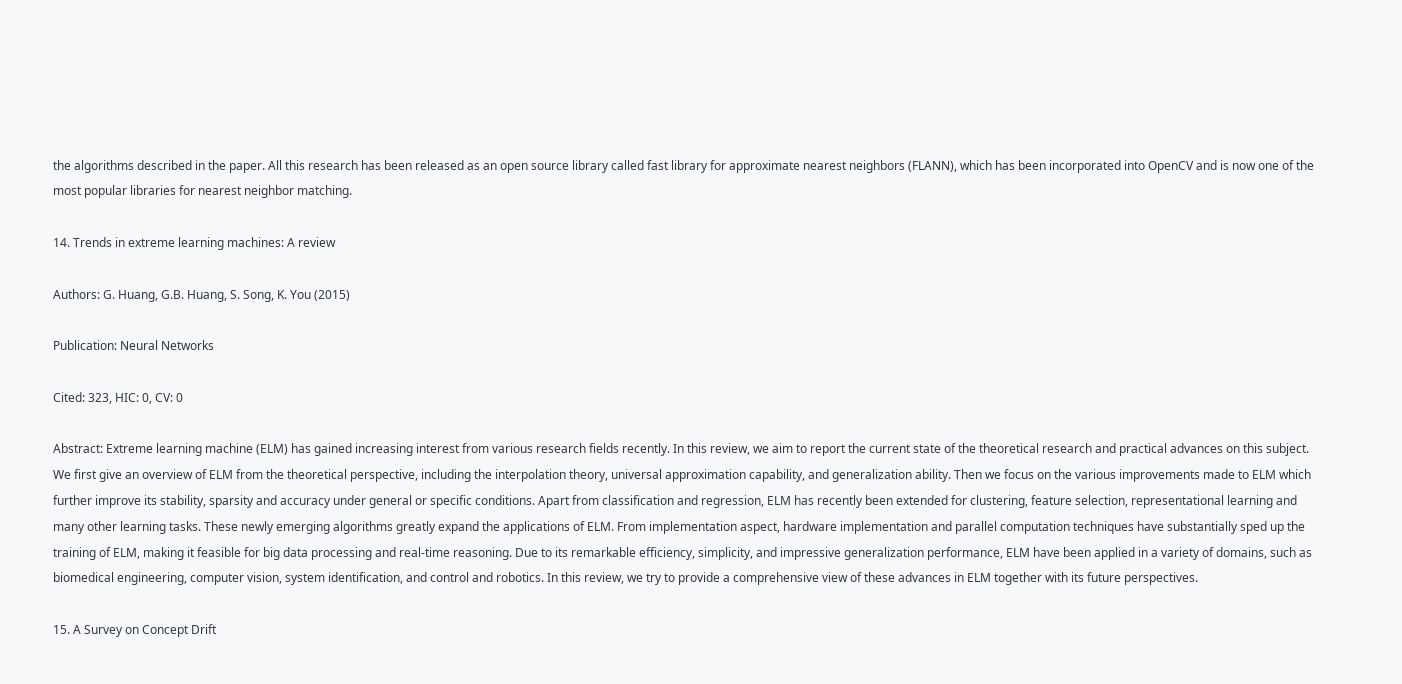the algorithms described in the paper. All this research has been released as an open source library called fast library for approximate nearest neighbors (FLANN), which has been incorporated into OpenCV and is now one of the most popular libraries for nearest neighbor matching.

14. Trends in extreme learning machines: A review

Authors: G. Huang, G.B. Huang, S. Song, K. You (2015)

Publication: Neural Networks

Cited: 323, HIC: 0, CV: 0

Abstract: Extreme learning machine (ELM) has gained increasing interest from various research fields recently. In this review, we aim to report the current state of the theoretical research and practical advances on this subject. We first give an overview of ELM from the theoretical perspective, including the interpolation theory, universal approximation capability, and generalization ability. Then we focus on the various improvements made to ELM which further improve its stability, sparsity and accuracy under general or specific conditions. Apart from classification and regression, ELM has recently been extended for clustering, feature selection, representational learning and many other learning tasks. These newly emerging algorithms greatly expand the applications of ELM. From implementation aspect, hardware implementation and parallel computation techniques have substantially sped up the training of ELM, making it feasible for big data processing and real-time reasoning. Due to its remarkable efficiency, simplicity, and impressive generalization performance, ELM have been applied in a variety of domains, such as biomedical engineering, computer vision, system identification, and control and robotics. In this review, we try to provide a comprehensive view of these advances in ELM together with its future perspectives.

15. A Survey on Concept Drift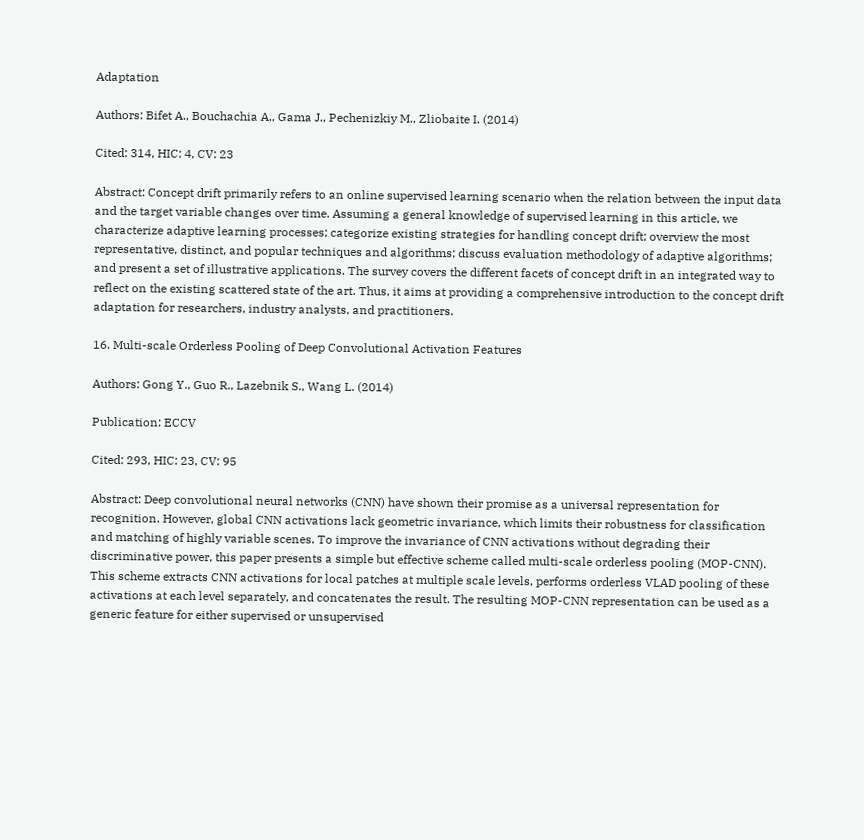Adaptation

Authors: Bifet A., Bouchachia A., Gama J., Pechenizkiy M., Zliobaite I. (2014)

Cited: 314, HIC: 4, CV: 23

Abstract: Concept drift primarily refers to an online supervised learning scenario when the relation between the input data and the target variable changes over time. Assuming a general knowledge of supervised learning in this article, we characterize adaptive learning processes; categorize existing strategies for handling concept drift; overview the most representative, distinct, and popular techniques and algorithms; discuss evaluation methodology of adaptive algorithms; and present a set of illustrative applications. The survey covers the different facets of concept drift in an integrated way to reflect on the existing scattered state of the art. Thus, it aims at providing a comprehensive introduction to the concept drift adaptation for researchers, industry analysts, and practitioners.

16. Multi-scale Orderless Pooling of Deep Convolutional Activation Features

Authors: Gong Y., Guo R., Lazebnik S., Wang L. (2014)

Publication: ECCV

Cited: 293, HIC: 23, CV: 95

Abstract: Deep convolutional neural networks (CNN) have shown their promise as a universal representation for recognition. However, global CNN activations lack geometric invariance, which limits their robustness for classification and matching of highly variable scenes. To improve the invariance of CNN activations without degrading their discriminative power, this paper presents a simple but effective scheme called multi-scale orderless pooling (MOP-CNN). This scheme extracts CNN activations for local patches at multiple scale levels, performs orderless VLAD pooling of these activations at each level separately, and concatenates the result. The resulting MOP-CNN representation can be used as a generic feature for either supervised or unsupervised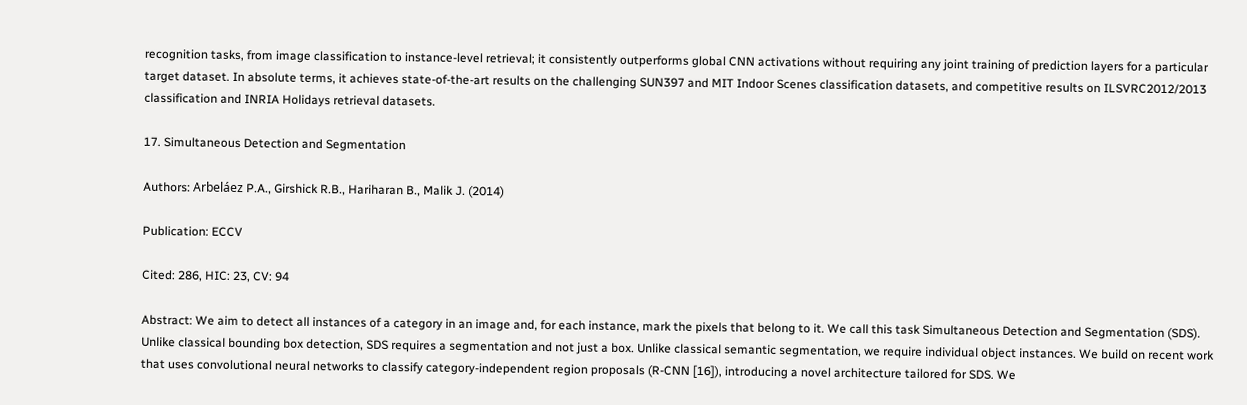recognition tasks, from image classification to instance-level retrieval; it consistently outperforms global CNN activations without requiring any joint training of prediction layers for a particular target dataset. In absolute terms, it achieves state-of-the-art results on the challenging SUN397 and MIT Indoor Scenes classification datasets, and competitive results on ILSVRC2012/2013 classification and INRIA Holidays retrieval datasets.

17. Simultaneous Detection and Segmentation

Authors: Arbeláez P.A., Girshick R.B., Hariharan B., Malik J. (2014)

Publication: ECCV

Cited: 286, HIC: 23, CV: 94

Abstract: We aim to detect all instances of a category in an image and, for each instance, mark the pixels that belong to it. We call this task Simultaneous Detection and Segmentation (SDS). Unlike classical bounding box detection, SDS requires a segmentation and not just a box. Unlike classical semantic segmentation, we require individual object instances. We build on recent work that uses convolutional neural networks to classify category-independent region proposals (R-CNN [16]), introducing a novel architecture tailored for SDS. We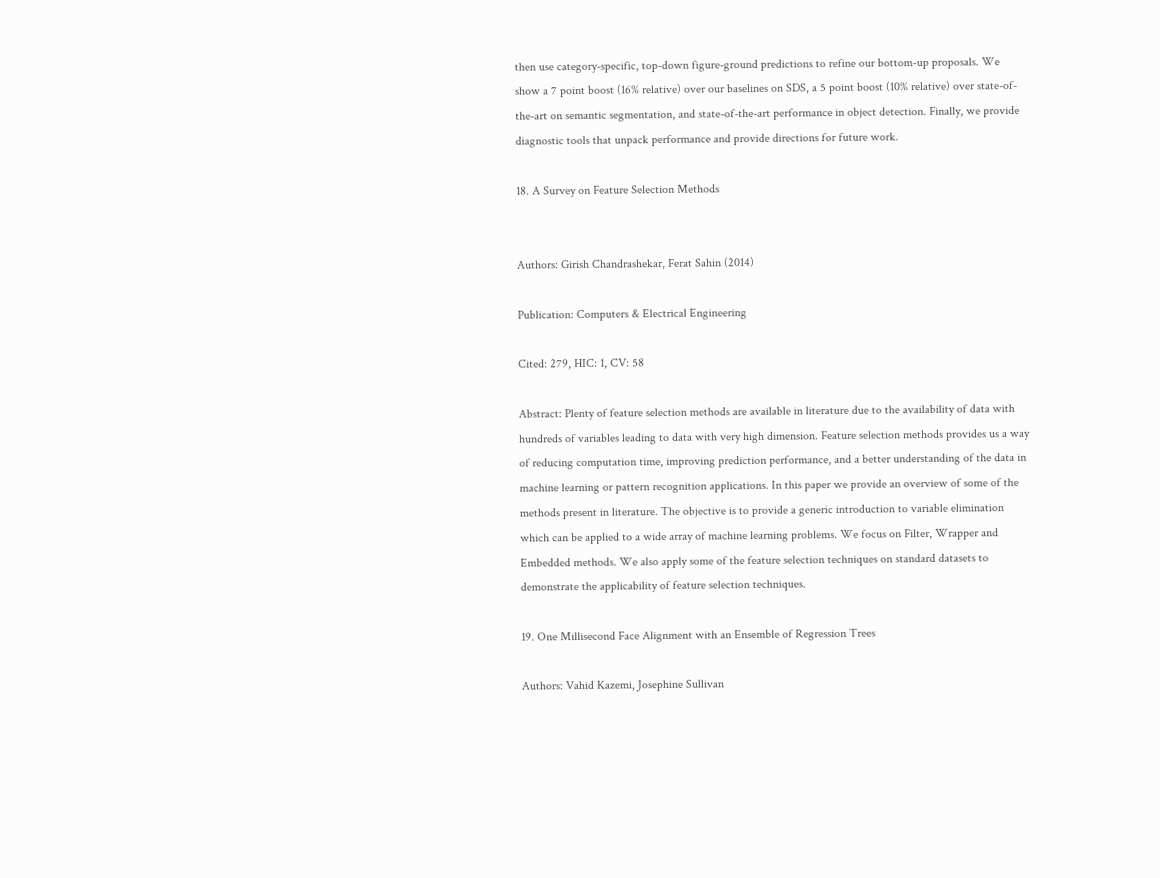then use category-specific, top-down figure-ground predictions to refine our bottom-up proposals. We show a 7 point boost (16% relative) over our baselines on SDS, a 5 point boost (10% relative) over state-of-the-art on semantic segmentation, and state-of-the-art performance in object detection. Finally, we provide diagnostic tools that unpack performance and provide directions for future work.

18. A Survey on Feature Selection Methods


Authors: Girish Chandrashekar, Ferat Sahin (2014)

Publication: Computers & Electrical Engineering

Cited: 279, HIC: 1, CV: 58

Abstract: Plenty of feature selection methods are available in literature due to the availability of data with hundreds of variables leading to data with very high dimension. Feature selection methods provides us a way of reducing computation time, improving prediction performance, and a better understanding of the data in machine learning or pattern recognition applications. In this paper we provide an overview of some of the methods present in literature. The objective is to provide a generic introduction to variable elimination which can be applied to a wide array of machine learning problems. We focus on Filter, Wrapper and Embedded methods. We also apply some of the feature selection techniques on standard datasets to demonstrate the applicability of feature selection techniques.

19. One Millisecond Face Alignment with an Ensemble of Regression Trees

Authors: Vahid Kazemi, Josephine Sullivan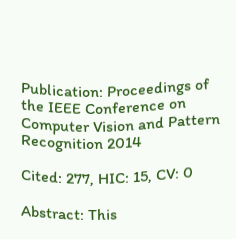Publication: Proceedings of the IEEE Conference on Computer Vision and Pattern Recognition 2014

Cited: 277, HIC: 15, CV: 0

Abstract: This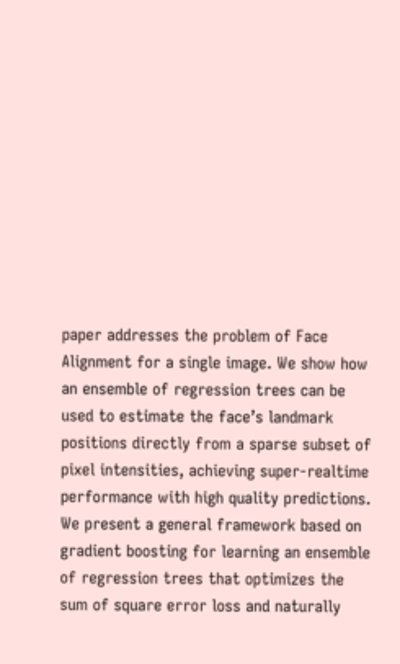paper addresses the problem of Face Alignment for a single image. We show how an ensemble of regression trees can be used to estimate the face’s landmark positions directly from a sparse subset of pixel intensities, achieving super-realtime performance with high quality predictions. We present a general framework based on gradient boosting for learning an ensemble of regression trees that optimizes the sum of square error loss and naturally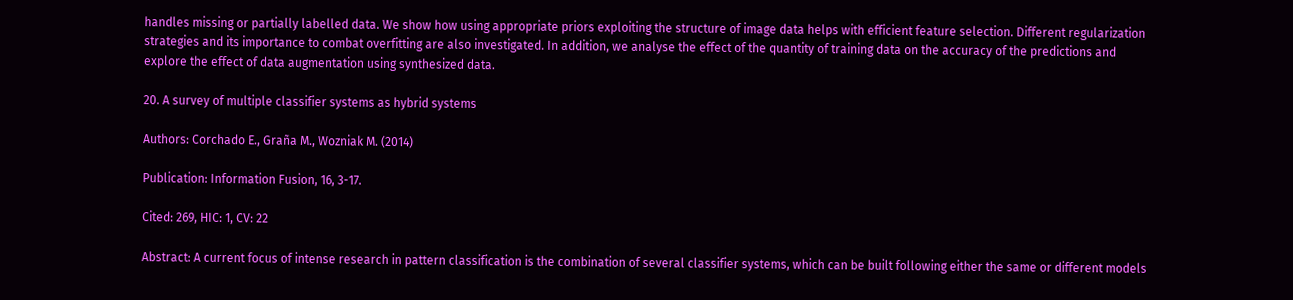handles missing or partially labelled data. We show how using appropriate priors exploiting the structure of image data helps with efficient feature selection. Different regularization strategies and its importance to combat overfitting are also investigated. In addition, we analyse the effect of the quantity of training data on the accuracy of the predictions and explore the effect of data augmentation using synthesized data.

20. A survey of multiple classifier systems as hybrid systems

Authors: Corchado E., Graña M., Wozniak M. (2014)

Publication: Information Fusion, 16, 3-17.

Cited: 269, HIC: 1, CV: 22

Abstract: A current focus of intense research in pattern classification is the combination of several classifier systems, which can be built following either the same or different models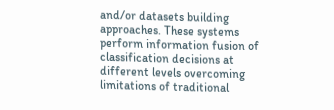and/or datasets building approaches. These systems perform information fusion of classification decisions at different levels overcoming limitations of traditional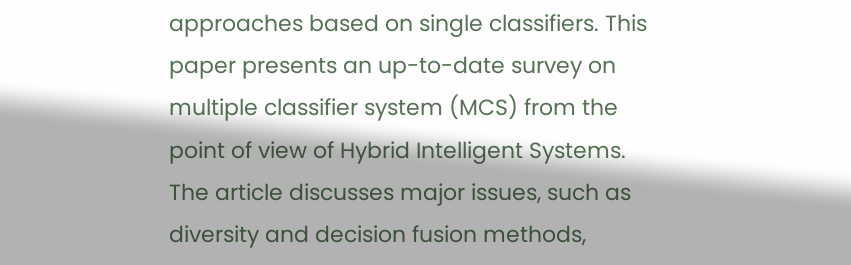approaches based on single classifiers. This paper presents an up-to-date survey on multiple classifier system (MCS) from the point of view of Hybrid Intelligent Systems. The article discusses major issues, such as diversity and decision fusion methods,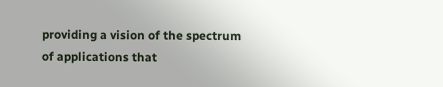providing a vision of the spectrum of applications that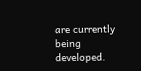are currently being developed.